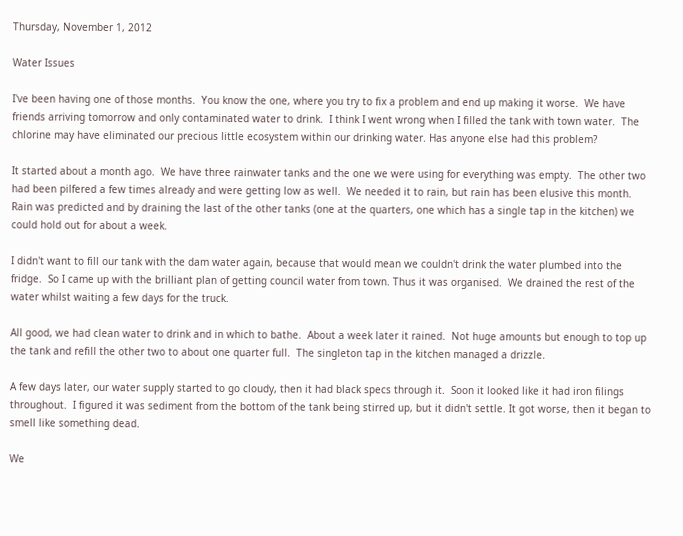Thursday, November 1, 2012

Water Issues

I've been having one of those months.  You know the one, where you try to fix a problem and end up making it worse.  We have friends arriving tomorrow and only contaminated water to drink.  I think I went wrong when I filled the tank with town water.  The chlorine may have eliminated our precious little ecosystem within our drinking water. Has anyone else had this problem?

It started about a month ago.  We have three rainwater tanks and the one we were using for everything was empty.  The other two had been pilfered a few times already and were getting low as well.  We needed it to rain, but rain has been elusive this month.  Rain was predicted and by draining the last of the other tanks (one at the quarters, one which has a single tap in the kitchen) we could hold out for about a week.

I didn't want to fill our tank with the dam water again, because that would mean we couldn't drink the water plumbed into the fridge.  So I came up with the brilliant plan of getting council water from town. Thus it was organised.  We drained the rest of the water whilst waiting a few days for the truck.

All good, we had clean water to drink and in which to bathe.  About a week later it rained.  Not huge amounts but enough to top up the tank and refill the other two to about one quarter full.  The singleton tap in the kitchen managed a drizzle.

A few days later, our water supply started to go cloudy, then it had black specs through it.  Soon it looked like it had iron filings throughout.  I figured it was sediment from the bottom of the tank being stirred up, but it didn't settle. It got worse, then it began to smell like something dead.

We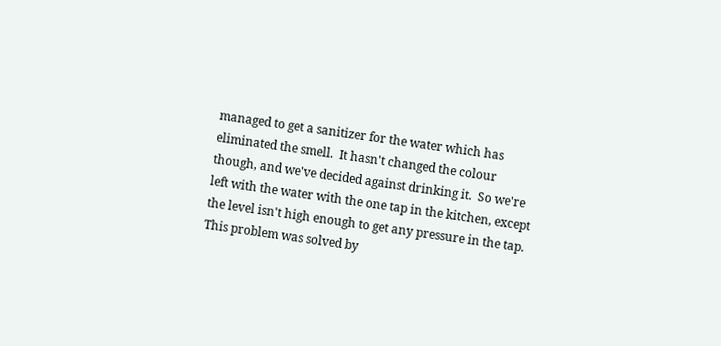managed to get a sanitizer for the water which has eliminated the smell.  It hasn't changed the colour though, and we've decided against drinking it.  So we're left with the water with the one tap in the kitchen, except the level isn't high enough to get any pressure in the tap.  This problem was solved by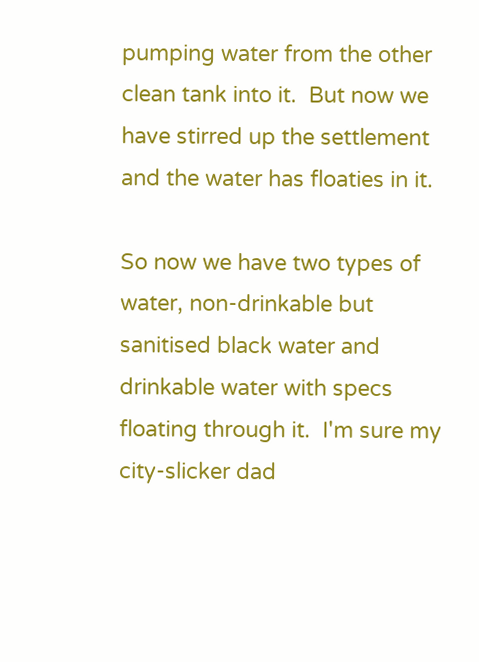pumping water from the other clean tank into it.  But now we have stirred up the settlement and the water has floaties in it.

So now we have two types of water, non-drinkable but sanitised black water and drinkable water with specs floating through it.  I'm sure my city-slicker dad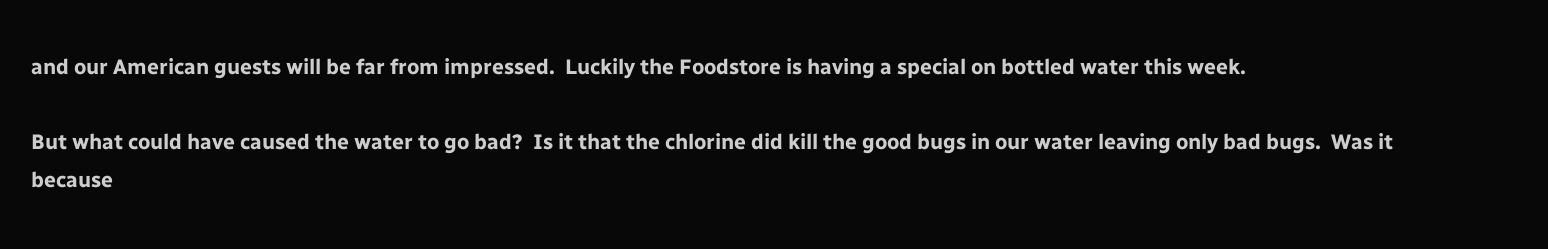and our American guests will be far from impressed.  Luckily the Foodstore is having a special on bottled water this week.

But what could have caused the water to go bad?  Is it that the chlorine did kill the good bugs in our water leaving only bad bugs.  Was it because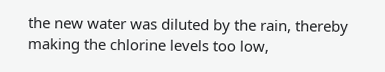the new water was diluted by the rain, thereby making the chlorine levels too low,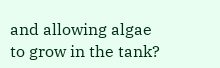and allowing algae to grow in the tank?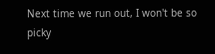Next time we run out, I won't be so picky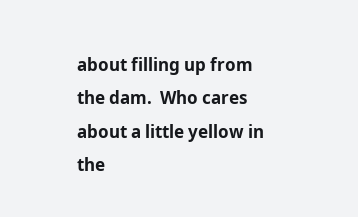about filling up from the dam.  Who cares about a little yellow in the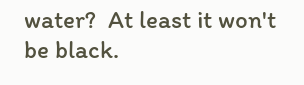water?  At least it won't be black.